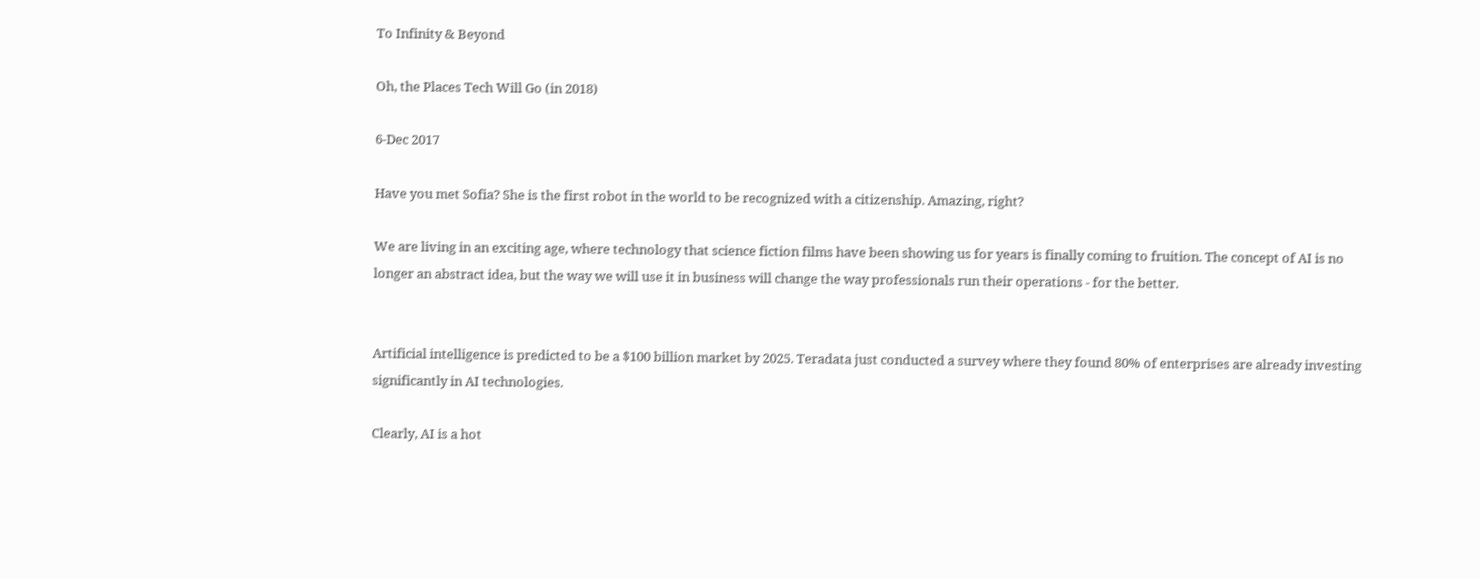To Infinity & Beyond

Oh, the Places Tech Will Go (in 2018)

6-Dec 2017

Have you met Sofia? She is the first robot in the world to be recognized with a citizenship. Amazing, right?

We are living in an exciting age, where technology that science fiction films have been showing us for years is finally coming to fruition. The concept of AI is no longer an abstract idea, but the way we will use it in business will change the way professionals run their operations - for the better.


Artificial intelligence is predicted to be a $100 billion market by 2025. Teradata just conducted a survey where they found 80% of enterprises are already investing significantly in AI technologies.

Clearly, AI is a hot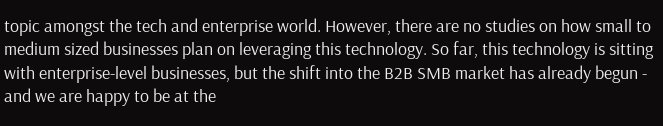topic amongst the tech and enterprise world. However, there are no studies on how small to medium sized businesses plan on leveraging this technology. So far, this technology is sitting with enterprise-level businesses, but the shift into the B2B SMB market has already begun - and we are happy to be at the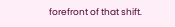forefront of that shift.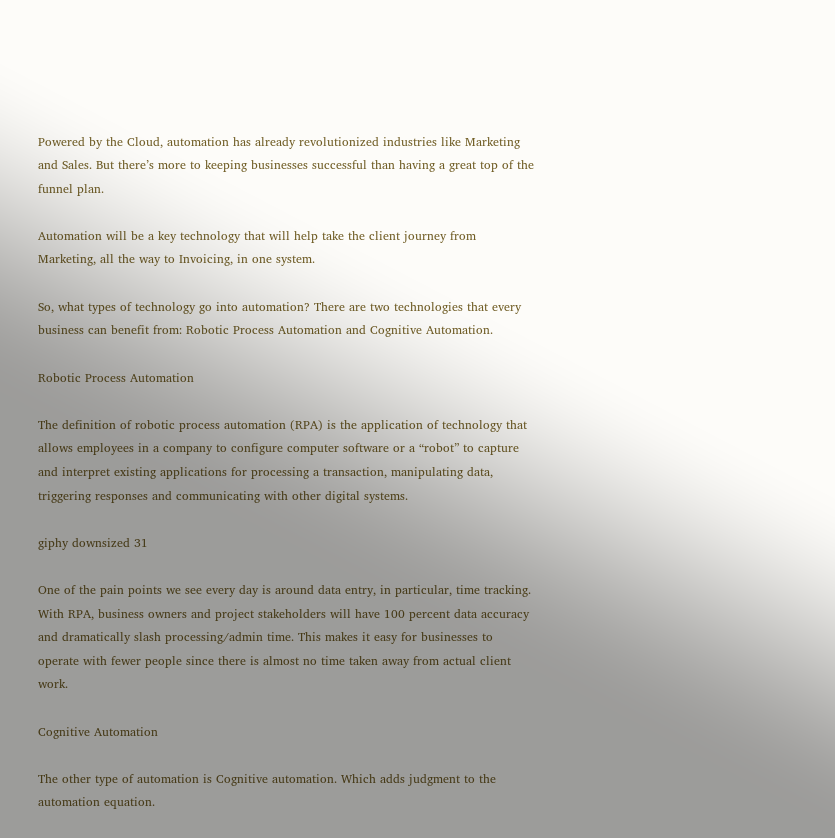Powered by the Cloud, automation has already revolutionized industries like Marketing and Sales. But there’s more to keeping businesses successful than having a great top of the funnel plan.

Automation will be a key technology that will help take the client journey from Marketing, all the way to Invoicing, in one system.

So, what types of technology go into automation? There are two technologies that every business can benefit from: Robotic Process Automation and Cognitive Automation.

Robotic Process Automation

The definition of robotic process automation (RPA) is the application of technology that allows employees in a company to configure computer software or a “robot” to capture and interpret existing applications for processing a transaction, manipulating data, triggering responses and communicating with other digital systems.

giphy downsized 31

One of the pain points we see every day is around data entry, in particular, time tracking. With RPA, business owners and project stakeholders will have 100 percent data accuracy and dramatically slash processing/admin time. This makes it easy for businesses to operate with fewer people since there is almost no time taken away from actual client work.

Cognitive Automation

The other type of automation is Cognitive automation. Which adds judgment to the automation equation.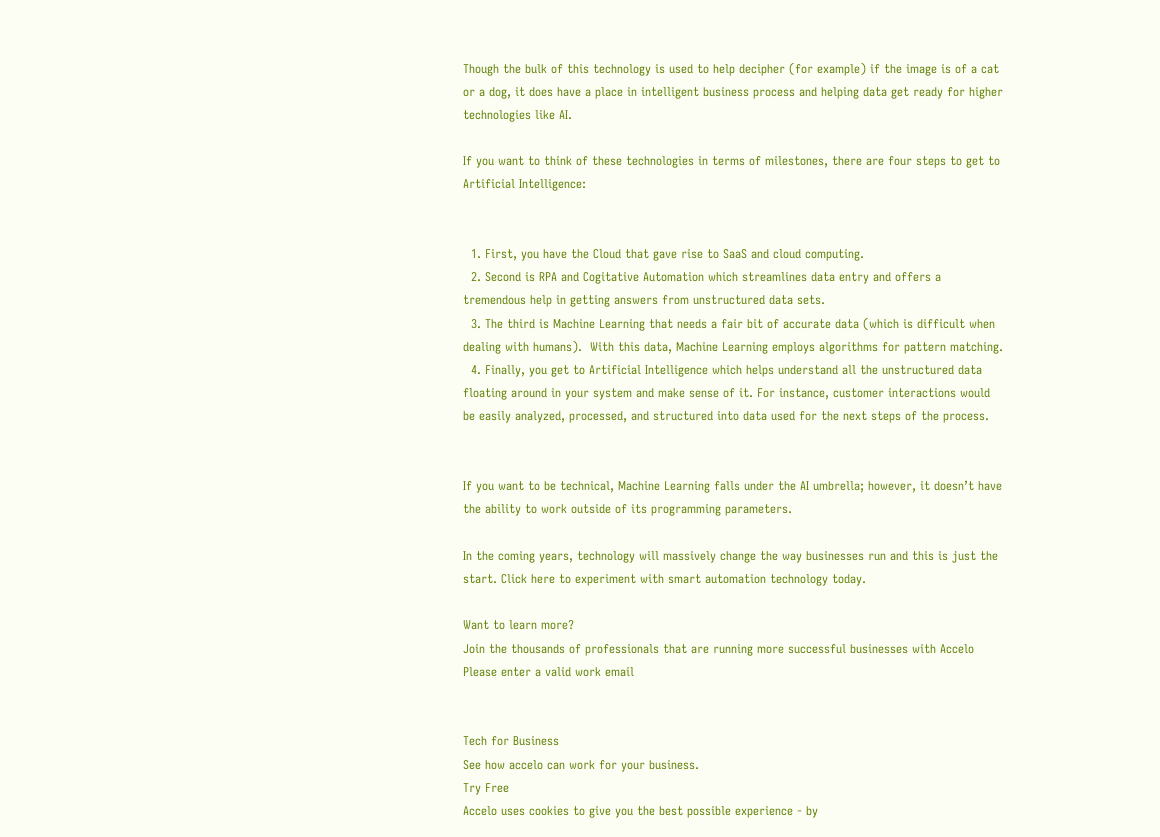Though the bulk of this technology is used to help decipher (for example) if the image is of a cat or a dog, it does have a place in intelligent business process and helping data get ready for higher technologies like AI.

If you want to think of these technologies in terms of milestones, there are four steps to get to Artificial Intelligence:


  1. First, you have the Cloud that gave rise to SaaS and cloud computing.
  2. Second is RPA and Cogitative Automation which streamlines data entry and offers a tremendous help in getting answers from unstructured data sets.
  3. The third is Machine Learning that needs a fair bit of accurate data (which is difficult when dealing with humans).  With this data, Machine Learning employs algorithms for pattern matching.
  4. Finally, you get to Artificial Intelligence which helps understand all the unstructured data floating around in your system and make sense of it. For instance, customer interactions would be easily analyzed, processed, and structured into data used for the next steps of the process.


If you want to be technical, Machine Learning falls under the AI umbrella; however, it doesn’t have the ability to work outside of its programming parameters.

In the coming years, technology will massively change the way businesses run and this is just the start. Click here to experiment with smart automation technology today.

Want to learn more?
Join the thousands of professionals that are running more successful businesses with Accelo
Please enter a valid work email


Tech for Business
See how accelo can work for your business.
Try Free
Accelo uses cookies to give you the best possible experience - by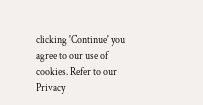clicking 'Continue' you agree to our use of cookies. Refer to our Privacy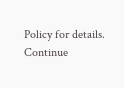Policy for details. Continue